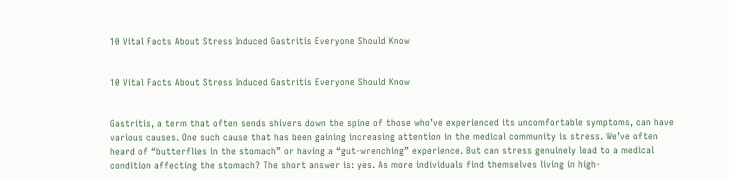10 Vital Facts About Stress Induced Gastritis Everyone Should Know


10 Vital Facts About Stress Induced Gastritis Everyone Should Know


Gastritis, a term that often sends shivers down the spine of those who’ve experienced its uncomfortable symptoms, can have various causes. One such cause that has been gaining increasing attention in the medical community is stress. We’ve often heard of “butterflies in the stomach” or having a “gut-wrenching” experience. But can stress genuinely lead to a medical condition affecting the stomach? The short answer is: yes. As more individuals find themselves living in high-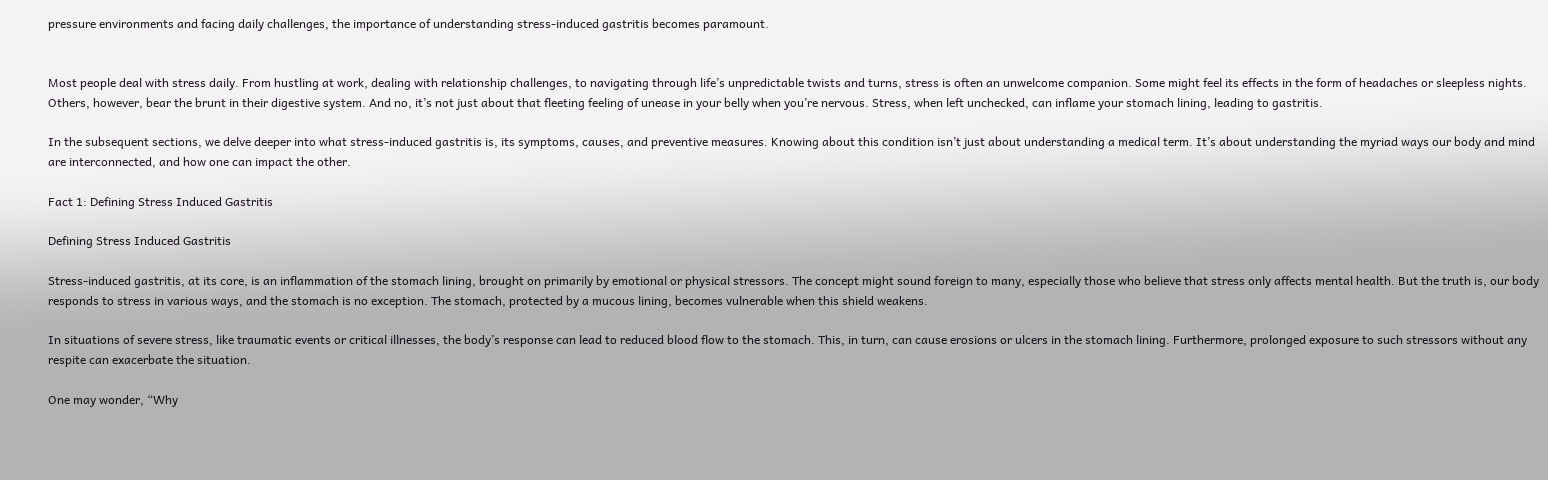pressure environments and facing daily challenges, the importance of understanding stress-induced gastritis becomes paramount.


Most people deal with stress daily. From hustling at work, dealing with relationship challenges, to navigating through life’s unpredictable twists and turns, stress is often an unwelcome companion. Some might feel its effects in the form of headaches or sleepless nights. Others, however, bear the brunt in their digestive system. And no, it’s not just about that fleeting feeling of unease in your belly when you’re nervous. Stress, when left unchecked, can inflame your stomach lining, leading to gastritis.

In the subsequent sections, we delve deeper into what stress-induced gastritis is, its symptoms, causes, and preventive measures. Knowing about this condition isn’t just about understanding a medical term. It’s about understanding the myriad ways our body and mind are interconnected, and how one can impact the other.

Fact 1: Defining Stress Induced Gastritis

Defining Stress Induced Gastritis

Stress-induced gastritis, at its core, is an inflammation of the stomach lining, brought on primarily by emotional or physical stressors. The concept might sound foreign to many, especially those who believe that stress only affects mental health. But the truth is, our body responds to stress in various ways, and the stomach is no exception. The stomach, protected by a mucous lining, becomes vulnerable when this shield weakens.

In situations of severe stress, like traumatic events or critical illnesses, the body’s response can lead to reduced blood flow to the stomach. This, in turn, can cause erosions or ulcers in the stomach lining. Furthermore, prolonged exposure to such stressors without any respite can exacerbate the situation.

One may wonder, “Why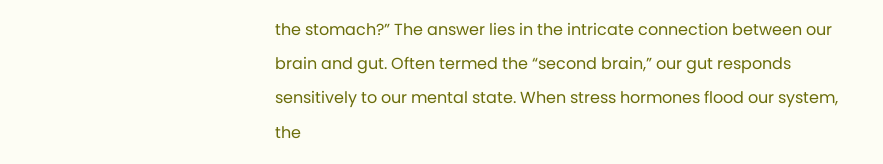the stomach?” The answer lies in the intricate connection between our brain and gut. Often termed the “second brain,” our gut responds sensitively to our mental state. When stress hormones flood our system, the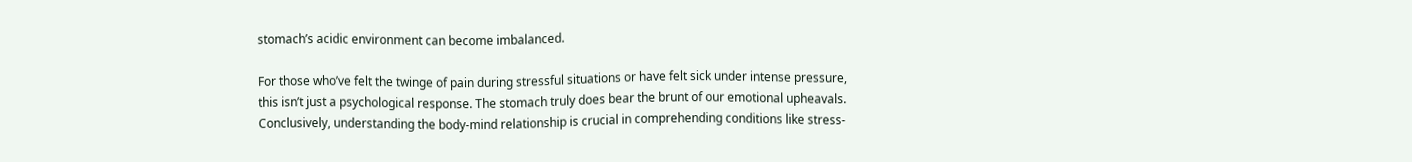stomach’s acidic environment can become imbalanced.

For those who’ve felt the twinge of pain during stressful situations or have felt sick under intense pressure, this isn’t just a psychological response. The stomach truly does bear the brunt of our emotional upheavals. Conclusively, understanding the body-mind relationship is crucial in comprehending conditions like stress-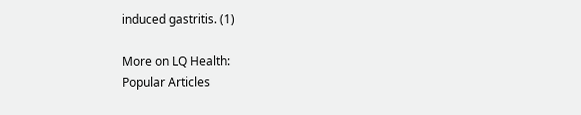induced gastritis. (1)

More on LQ Health:
Popular Articles